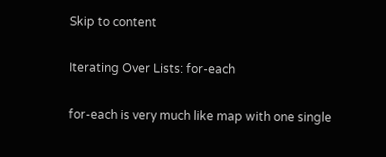Skip to content

Iterating Over Lists: for-each

for-each is very much like map with one single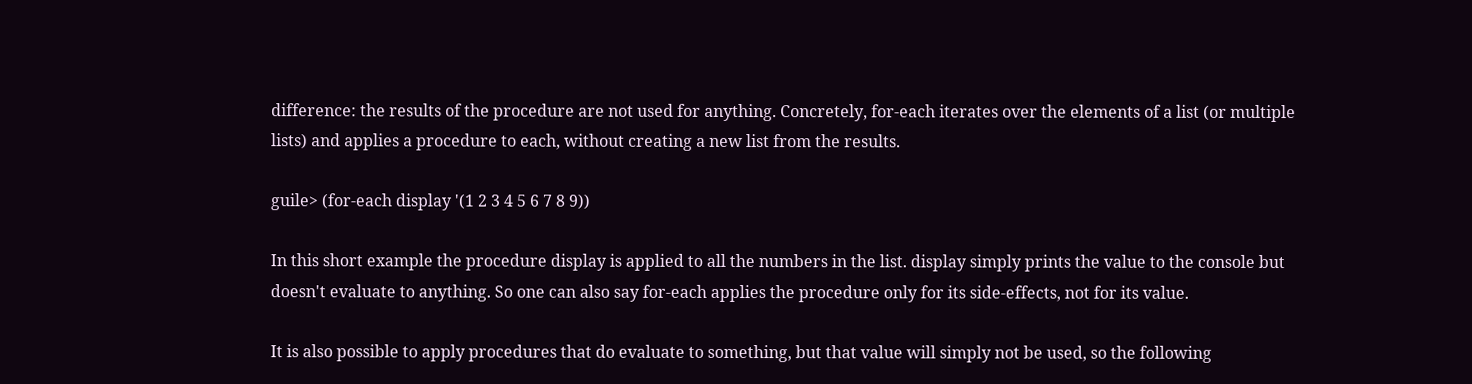difference: the results of the procedure are not used for anything. Concretely, for-each iterates over the elements of a list (or multiple lists) and applies a procedure to each, without creating a new list from the results.

guile> (for-each display '(1 2 3 4 5 6 7 8 9))

In this short example the procedure display is applied to all the numbers in the list. display simply prints the value to the console but doesn't evaluate to anything. So one can also say for-each applies the procedure only for its side-effects, not for its value.

It is also possible to apply procedures that do evaluate to something, but that value will simply not be used, so the following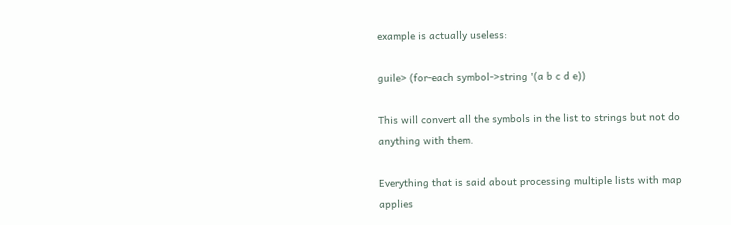example is actually useless:

guile> (for-each symbol->string '(a b c d e))

This will convert all the symbols in the list to strings but not do anything with them.

Everything that is said about processing multiple lists with map applies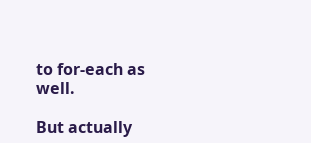to for-each as well.

But actually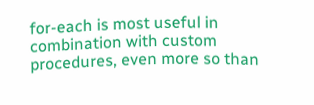for-each is most useful in combination with custom procedures, even more so than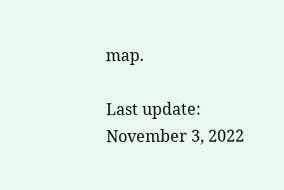map.

Last update: November 3, 2022